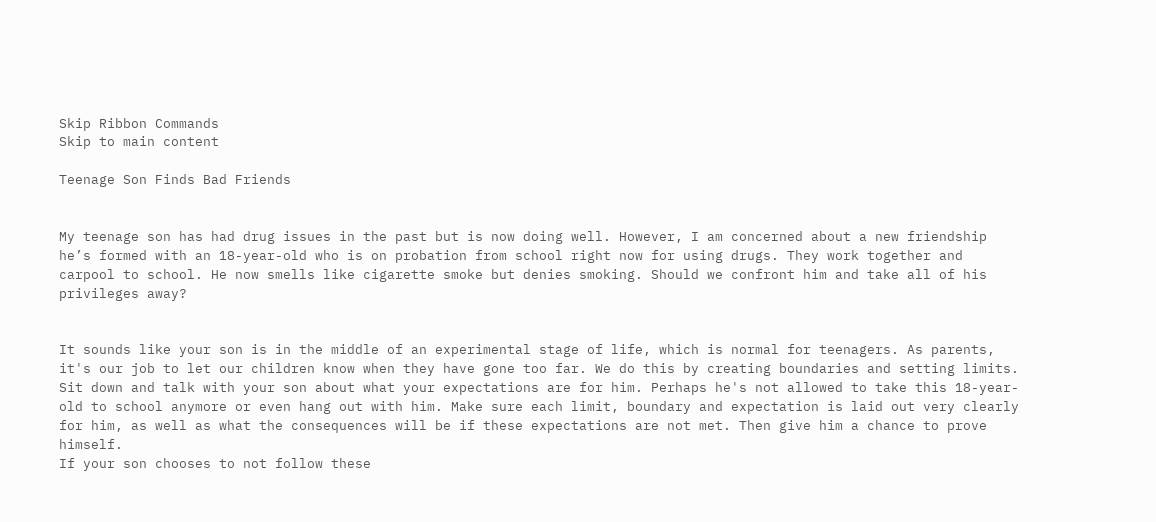Skip Ribbon Commands
Skip to main content

Teenage Son Finds Bad Friends


My teenage son has had drug issues in the past but is now doing well. However, I am concerned about a new friendship he’s formed with an 18-year-old who is on probation from school right now for using drugs. They work together and carpool to school. He now smells like cigarette smoke but denies smoking. Should we confront him and take all of his privileges away?


It sounds like your son is in the middle of an experimental stage of life, which is normal for teenagers. As parents, it's our job to let our children know when they have gone too far. We do this by creating boundaries and setting limits. Sit down and talk with your son about what your expectations are for him. Perhaps he's not allowed to take this 18-year-old to school anymore or even hang out with him. Make sure each limit, boundary and expectation is laid out very clearly for him, as well as what the consequences will be if these expectations are not met. Then give him a chance to prove himself.
If your son chooses to not follow these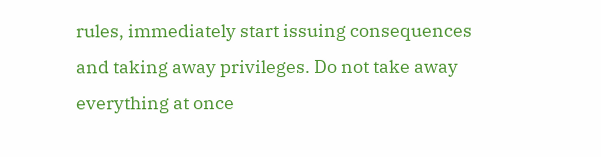rules, immediately start issuing consequences and taking away privileges. Do not take away everything at once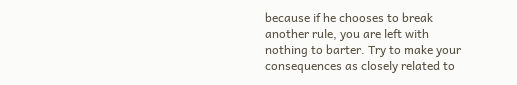because if he chooses to break another rule, you are left with nothing to barter. Try to make your consequences as closely related to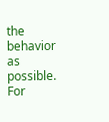the behavior as possible. For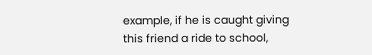example, if he is caught giving this friend a ride to school,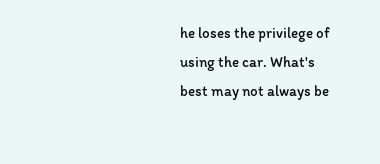he loses the privilege of using the car. What's best may not always be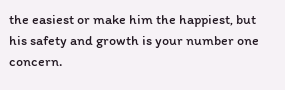the easiest or make him the happiest, but his safety and growth is your number one concern.